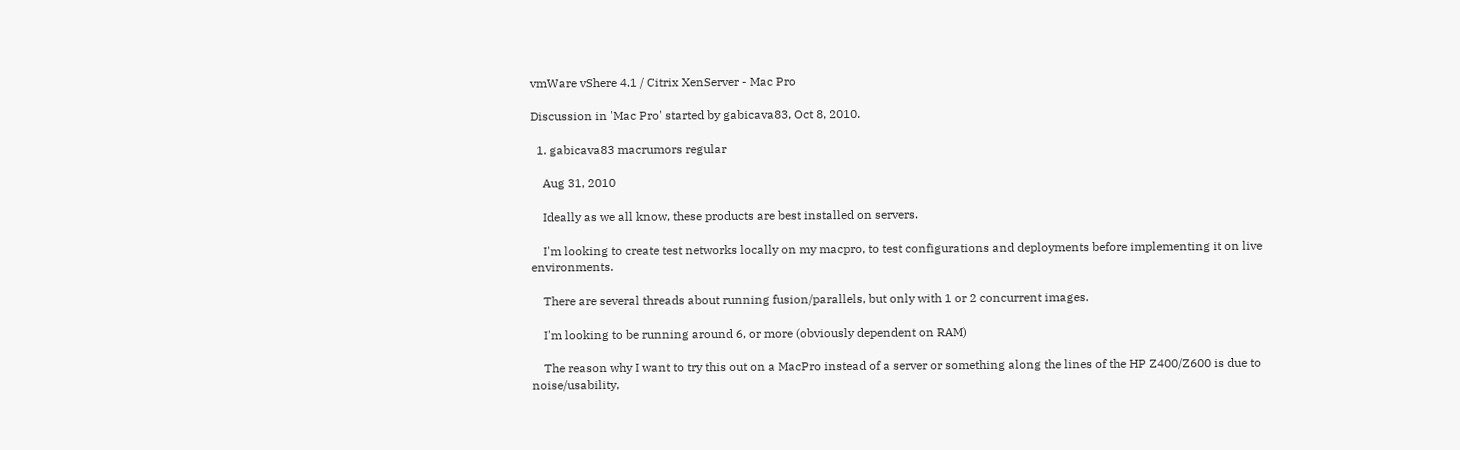vmWare vShere 4.1 / Citrix XenServer - Mac Pro

Discussion in 'Mac Pro' started by gabicava83, Oct 8, 2010.

  1. gabicava83 macrumors regular

    Aug 31, 2010

    Ideally as we all know, these products are best installed on servers.

    I'm looking to create test networks locally on my macpro, to test configurations and deployments before implementing it on live environments.

    There are several threads about running fusion/parallels, but only with 1 or 2 concurrent images.

    I'm looking to be running around 6, or more (obviously dependent on RAM)

    The reason why I want to try this out on a MacPro instead of a server or something along the lines of the HP Z400/Z600 is due to noise/usability,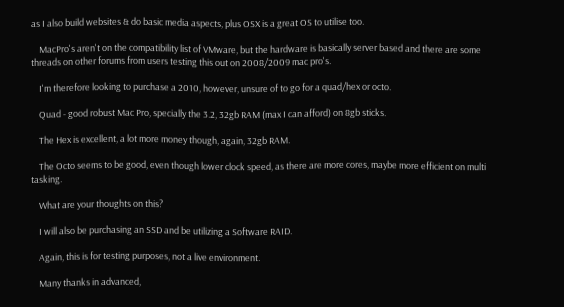as I also build websites & do basic media aspects, plus OSX is a great OS to utilise too.

    MacPro's aren't on the compatibility list of VMware, but the hardware is basically server based and there are some threads on other forums from users testing this out on 2008/2009 mac pro's.

    I'm therefore looking to purchase a 2010, however, unsure of to go for a quad/hex or octo.

    Quad - good robust Mac Pro, specially the 3.2, 32gb RAM (max I can afford) on 8gb sticks.

    The Hex is excellent, a lot more money though, again, 32gb RAM.

    The Octo seems to be good, even though lower clock speed, as there are more cores, maybe more efficient on multi tasking.

    What are your thoughts on this?

    I will also be purchasing an SSD and be utilizing a Software RAID.

    Again, this is for testing purposes, not a live environment.

    Many thanks in advanced,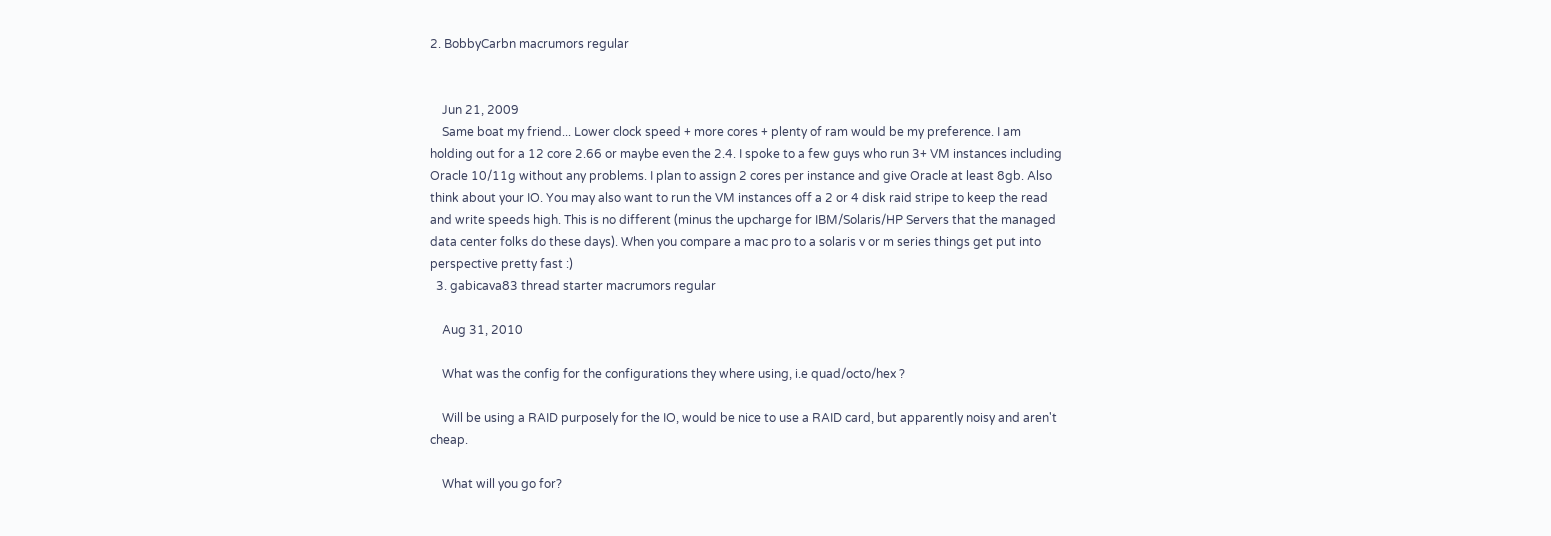2. BobbyCarbn macrumors regular


    Jun 21, 2009
    Same boat my friend... Lower clock speed + more cores + plenty of ram would be my preference. I am holding out for a 12 core 2.66 or maybe even the 2.4. I spoke to a few guys who run 3+ VM instances including Oracle 10/11g without any problems. I plan to assign 2 cores per instance and give Oracle at least 8gb. Also think about your IO. You may also want to run the VM instances off a 2 or 4 disk raid stripe to keep the read and write speeds high. This is no different (minus the upcharge for IBM/Solaris/HP Servers that the managed data center folks do these days). When you compare a mac pro to a solaris v or m series things get put into perspective pretty fast :)
  3. gabicava83 thread starter macrumors regular

    Aug 31, 2010

    What was the config for the configurations they where using, i.e quad/octo/hex ?

    Will be using a RAID purposely for the IO, would be nice to use a RAID card, but apparently noisy and aren't cheap.

    What will you go for?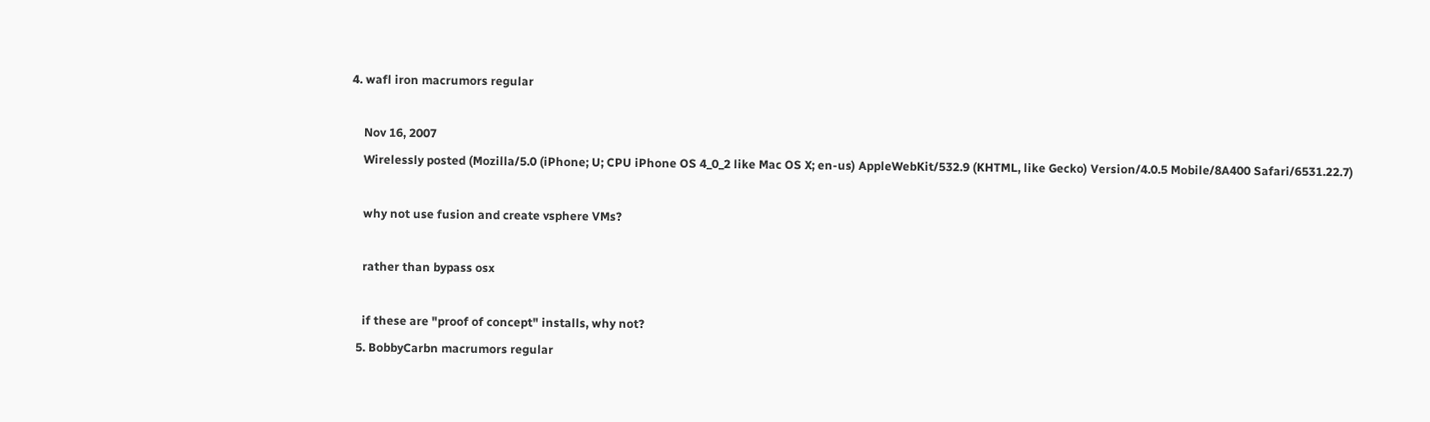4. wafl iron macrumors regular

    Nov 16, 2007
    Wirelessly posted (Mozilla/5.0 (iPhone; U; CPU iPhone OS 4_0_2 like Mac OS X; en-us) AppleWebKit/532.9 (KHTML, like Gecko) Version/4.0.5 Mobile/8A400 Safari/6531.22.7)

    why not use fusion and create vsphere VMs?

    rather than bypass osx

    if these are "proof of concept" installs, why not?
  5. BobbyCarbn macrumors regular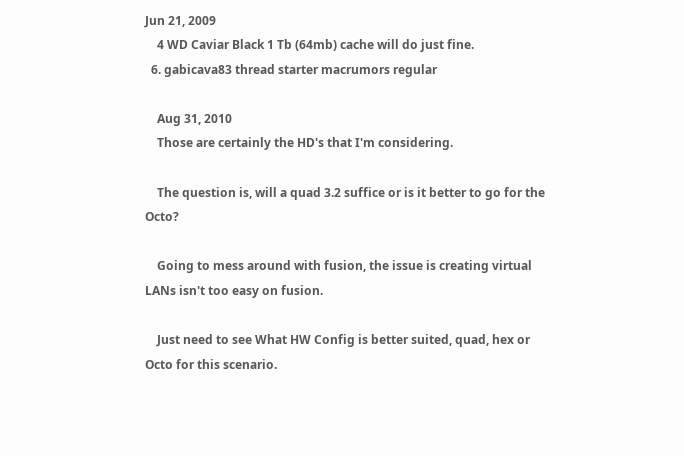Jun 21, 2009
    4 WD Caviar Black 1 Tb (64mb) cache will do just fine.
  6. gabicava83 thread starter macrumors regular

    Aug 31, 2010
    Those are certainly the HD's that I'm considering.

    The question is, will a quad 3.2 suffice or is it better to go for the Octo?

    Going to mess around with fusion, the issue is creating virtual LANs isn't too easy on fusion.

    Just need to see What HW Config is better suited, quad, hex or Octo for this scenario.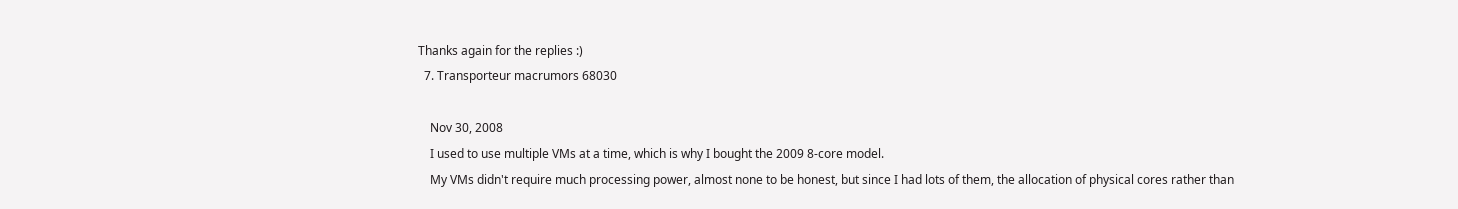Thanks again for the replies :)
  7. Transporteur macrumors 68030

    Nov 30, 2008
    I used to use multiple VMs at a time, which is why I bought the 2009 8-core model.
    My VMs didn't require much processing power, almost none to be honest, but since I had lots of them, the allocation of physical cores rather than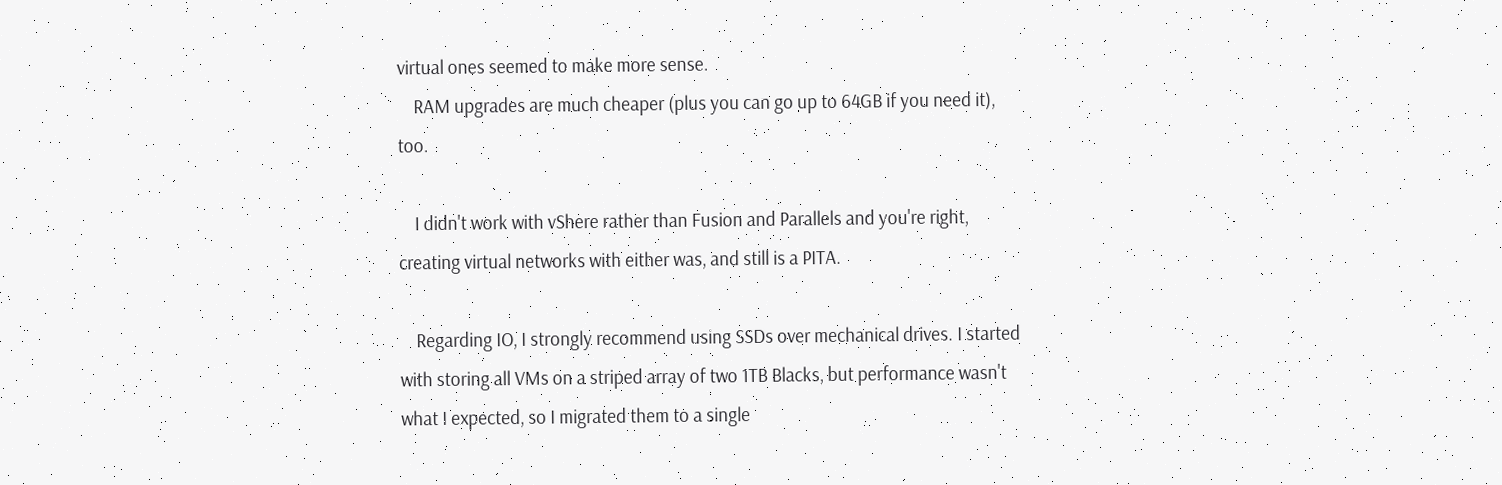virtual ones seemed to make more sense.
    RAM upgrades are much cheaper (plus you can go up to 64GB if you need it), too.

    I didn't work with vShere rather than Fusion and Parallels and you're right, creating virtual networks with either was, and still is a PITA.

    Regarding IO, I strongly recommend using SSDs over mechanical drives. I started with storing all VMs on a striped array of two 1TB Blacks, but performance wasn't what I expected, so I migrated them to a single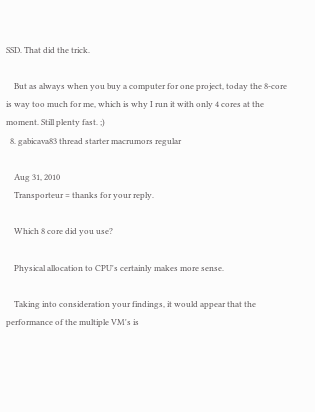SSD. That did the trick.

    But as always when you buy a computer for one project, today the 8-core is way too much for me, which is why I run it with only 4 cores at the moment. Still plenty fast. ;)
  8. gabicava83 thread starter macrumors regular

    Aug 31, 2010
    Transporteur = thanks for your reply.

    Which 8 core did you use?

    Physical allocation to CPU's certainly makes more sense.

    Taking into consideration your findings, it would appear that the performance of the multiple VM's is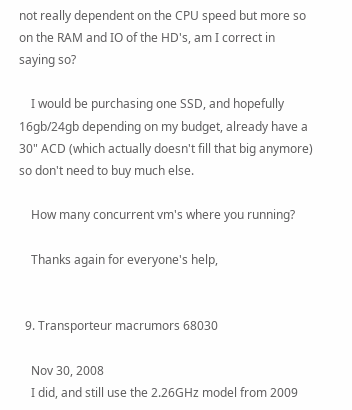not really dependent on the CPU speed but more so on the RAM and IO of the HD's, am I correct in saying so?

    I would be purchasing one SSD, and hopefully 16gb/24gb depending on my budget, already have a 30" ACD (which actually doesn't fill that big anymore) so don't need to buy much else.

    How many concurrent vm's where you running?

    Thanks again for everyone's help,


  9. Transporteur macrumors 68030

    Nov 30, 2008
    I did, and still use the 2.26GHz model from 2009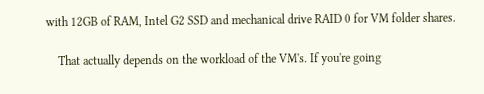with 12GB of RAM, Intel G2 SSD and mechanical drive RAID 0 for VM folder shares.

    That actually depends on the workload of the VM's. If you're going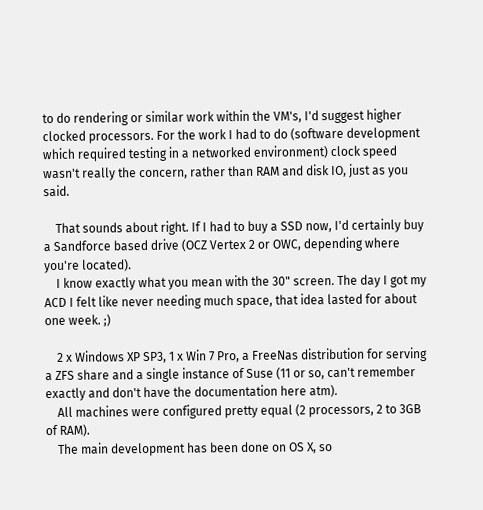to do rendering or similar work within the VM's, I'd suggest higher clocked processors. For the work I had to do (software development which required testing in a networked environment) clock speed wasn't really the concern, rather than RAM and disk IO, just as you said.

    That sounds about right. If I had to buy a SSD now, I'd certainly buy a Sandforce based drive (OCZ Vertex 2 or OWC, depending where you're located).
    I know exactly what you mean with the 30" screen. The day I got my ACD I felt like never needing much space, that idea lasted for about one week. ;)

    2 x Windows XP SP3, 1 x Win 7 Pro, a FreeNas distribution for serving a ZFS share and a single instance of Suse (11 or so, can't remember exactly and don't have the documentation here atm).
    All machines were configured pretty equal (2 processors, 2 to 3GB of RAM).
    The main development has been done on OS X, so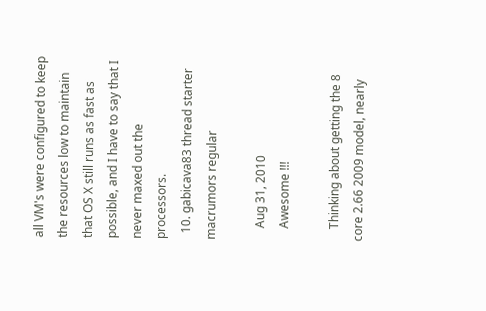all VM's were configured to keep the resources low to maintain that OS X still runs as fast as possible, and I have to say that I never maxed out the processors.
  10. gabicava83 thread starter macrumors regular

    Aug 31, 2010
    Awesome !!!

    Thinking about getting the 8 core 2.66 2009 model, nearly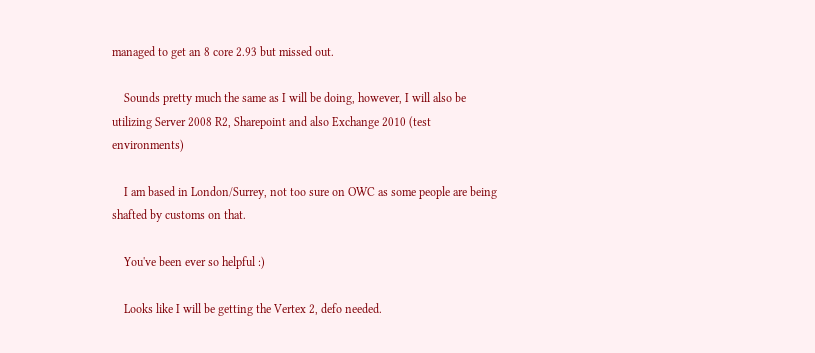managed to get an 8 core 2.93 but missed out.

    Sounds pretty much the same as I will be doing, however, I will also be utilizing Server 2008 R2, Sharepoint and also Exchange 2010 (test environments)

    I am based in London/Surrey, not too sure on OWC as some people are being shafted by customs on that.

    You've been ever so helpful :)

    Looks like I will be getting the Vertex 2, defo needed.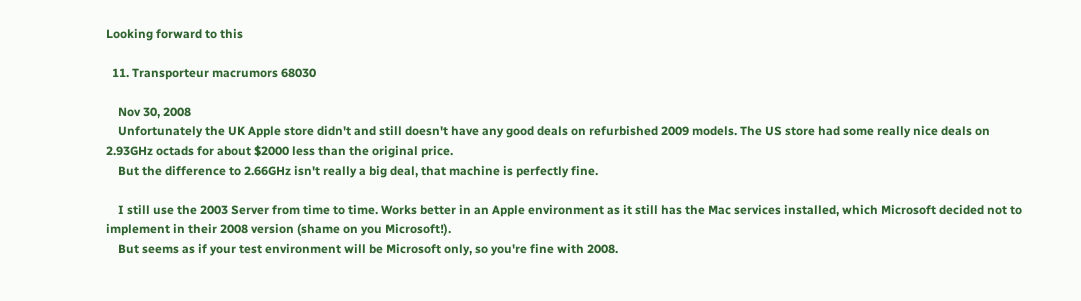Looking forward to this

  11. Transporteur macrumors 68030

    Nov 30, 2008
    Unfortunately the UK Apple store didn't and still doesn't have any good deals on refurbished 2009 models. The US store had some really nice deals on 2.93GHz octads for about $2000 less than the original price.
    But the difference to 2.66GHz isn't really a big deal, that machine is perfectly fine.

    I still use the 2003 Server from time to time. Works better in an Apple environment as it still has the Mac services installed, which Microsoft decided not to implement in their 2008 version (shame on you Microsoft!).
    But seems as if your test environment will be Microsoft only, so you're fine with 2008.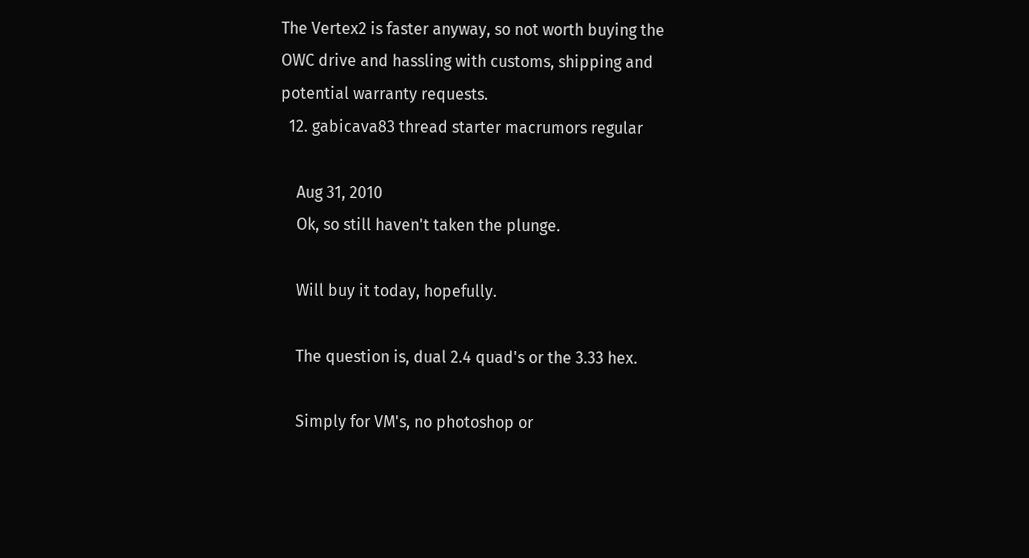The Vertex2 is faster anyway, so not worth buying the OWC drive and hassling with customs, shipping and potential warranty requests.
  12. gabicava83 thread starter macrumors regular

    Aug 31, 2010
    Ok, so still haven't taken the plunge.

    Will buy it today, hopefully.

    The question is, dual 2.4 quad's or the 3.33 hex.

    Simply for VM's, no photoshop or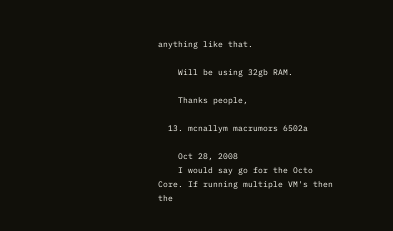anything like that.

    Will be using 32gb RAM.

    Thanks people,

  13. mcnallym macrumors 6502a

    Oct 28, 2008
    I would say go for the Octo Core. If running multiple VM's then the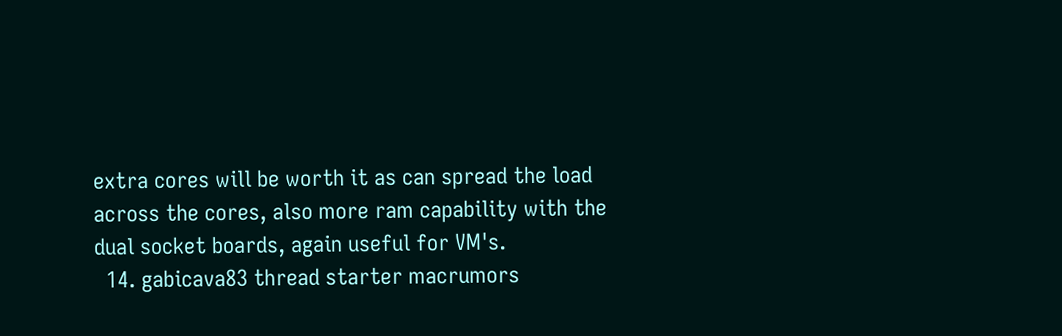extra cores will be worth it as can spread the load across the cores, also more ram capability with the dual socket boards, again useful for VM's.
  14. gabicava83 thread starter macrumors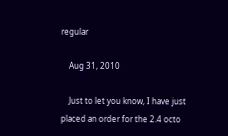regular

    Aug 31, 2010

    Just to let you know, I have just placed an order for the 2.4 octo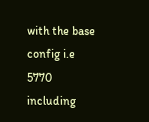with the base config i.e 5770 including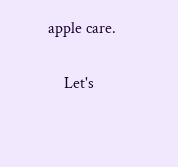apple care.

    Let's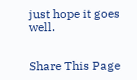just hope it goes well.


Share This Page